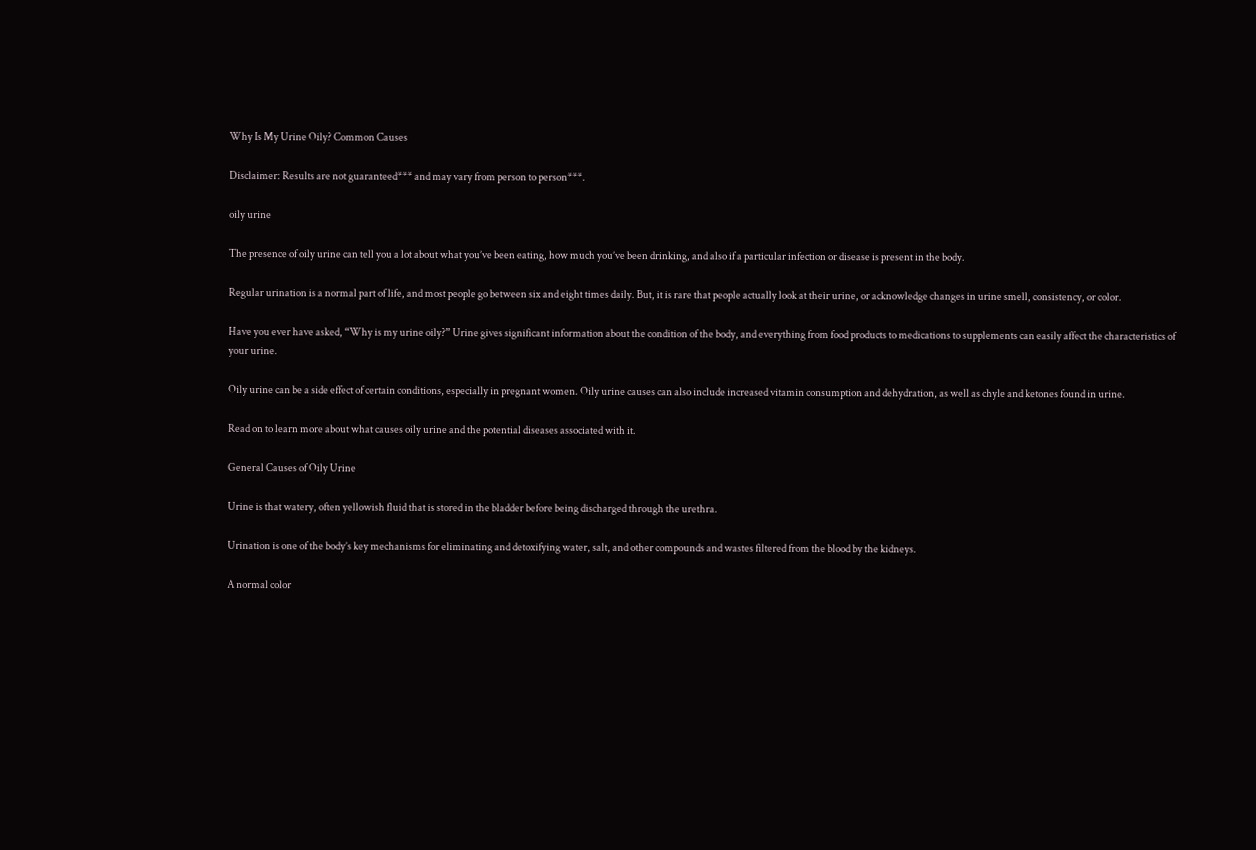Why Is My Urine Oily? Common Causes

Disclaimer: Results are not guaranteed*** and may vary from person to person***.

oily urine

The presence of oily urine can tell you a lot about what you’ve been eating, how much you’ve been drinking, and also if a particular infection or disease is present in the body.

Regular urination is a normal part of life, and most people go between six and eight times daily. But, it is rare that people actually look at their urine, or acknowledge changes in urine smell, consistency, or color.

Have you ever have asked, “Why is my urine oily?” Urine gives significant information about the condition of the body, and everything from food products to medications to supplements can easily affect the characteristics of your urine.

Oily urine can be a side effect of certain conditions, especially in pregnant women. Oily urine causes can also include increased vitamin consumption and dehydration, as well as chyle and ketones found in urine.

Read on to learn more about what causes oily urine and the potential diseases associated with it.

General Causes of Oily Urine

Urine is that watery, often yellowish fluid that is stored in the bladder before being discharged through the urethra.

Urination is one of the body’s key mechanisms for eliminating and detoxifying water, salt, and other compounds and wastes filtered from the blood by the kidneys.

A normal color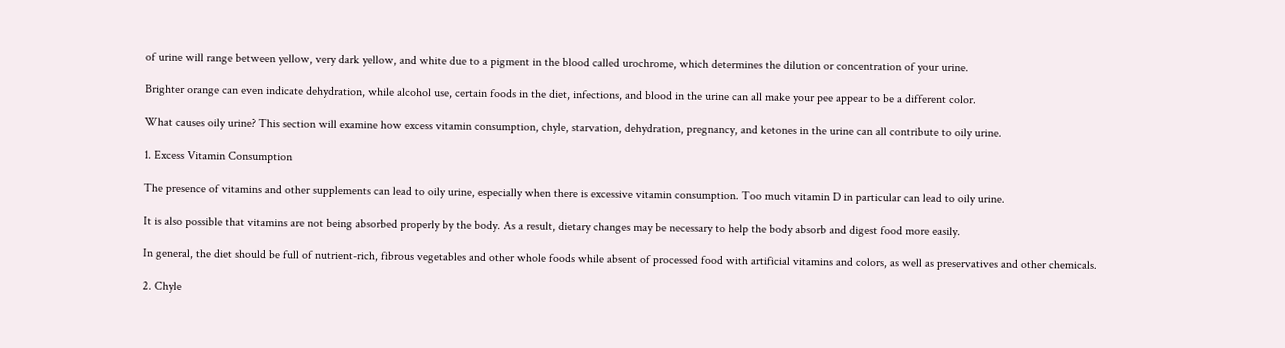of urine will range between yellow, very dark yellow, and white due to a pigment in the blood called urochrome, which determines the dilution or concentration of your urine.

Brighter orange can even indicate dehydration, while alcohol use, certain foods in the diet, infections, and blood in the urine can all make your pee appear to be a different color.

What causes oily urine? This section will examine how excess vitamin consumption, chyle, starvation, dehydration, pregnancy, and ketones in the urine can all contribute to oily urine.

1. Excess Vitamin Consumption

The presence of vitamins and other supplements can lead to oily urine, especially when there is excessive vitamin consumption. Too much vitamin D in particular can lead to oily urine.

It is also possible that vitamins are not being absorbed properly by the body. As a result, dietary changes may be necessary to help the body absorb and digest food more easily.

In general, the diet should be full of nutrient-rich, fibrous vegetables and other whole foods while absent of processed food with artificial vitamins and colors, as well as preservatives and other chemicals.

2. Chyle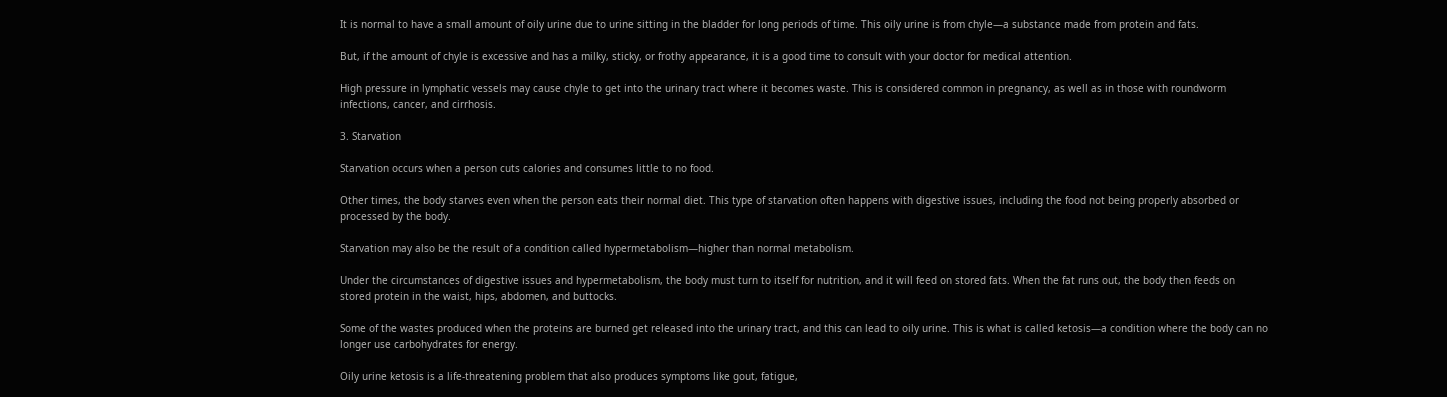It is normal to have a small amount of oily urine due to urine sitting in the bladder for long periods of time. This oily urine is from chyle—a substance made from protein and fats.

But, if the amount of chyle is excessive and has a milky, sticky, or frothy appearance, it is a good time to consult with your doctor for medical attention.

High pressure in lymphatic vessels may cause chyle to get into the urinary tract where it becomes waste. This is considered common in pregnancy, as well as in those with roundworm infections, cancer, and cirrhosis.

3. Starvation

Starvation occurs when a person cuts calories and consumes little to no food.

Other times, the body starves even when the person eats their normal diet. This type of starvation often happens with digestive issues, including the food not being properly absorbed or processed by the body.

Starvation may also be the result of a condition called hypermetabolism—higher than normal metabolism.

Under the circumstances of digestive issues and hypermetabolism, the body must turn to itself for nutrition, and it will feed on stored fats. When the fat runs out, the body then feeds on stored protein in the waist, hips, abdomen, and buttocks.

Some of the wastes produced when the proteins are burned get released into the urinary tract, and this can lead to oily urine. This is what is called ketosis—a condition where the body can no longer use carbohydrates for energy.

Oily urine ketosis is a life-threatening problem that also produces symptoms like gout, fatigue,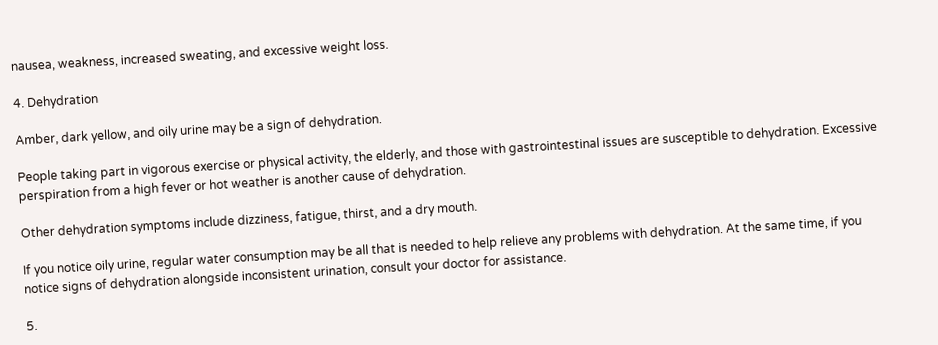nausea, weakness, increased sweating, and excessive weight loss.

4. Dehydration

Amber, dark yellow, and oily urine may be a sign of dehydration.

People taking part in vigorous exercise or physical activity, the elderly, and those with gastrointestinal issues are susceptible to dehydration. Excessive perspiration from a high fever or hot weather is another cause of dehydration.

Other dehydration symptoms include dizziness, fatigue, thirst, and a dry mouth.

If you notice oily urine, regular water consumption may be all that is needed to help relieve any problems with dehydration. At the same time, if you notice signs of dehydration alongside inconsistent urination, consult your doctor for assistance.

5.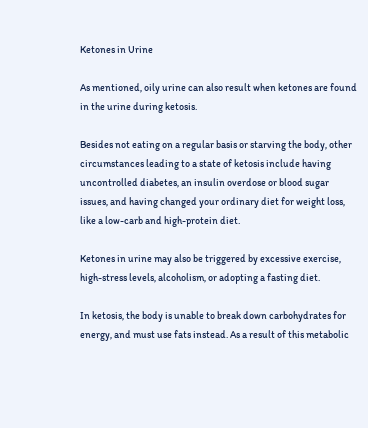Ketones in Urine

As mentioned, oily urine can also result when ketones are found in the urine during ketosis.

Besides not eating on a regular basis or starving the body, other circumstances leading to a state of ketosis include having uncontrolled diabetes, an insulin overdose or blood sugar issues, and having changed your ordinary diet for weight loss, like a low-carb and high-protein diet.

Ketones in urine may also be triggered by excessive exercise, high-stress levels, alcoholism, or adopting a fasting diet.

In ketosis, the body is unable to break down carbohydrates for energy, and must use fats instead. As a result of this metabolic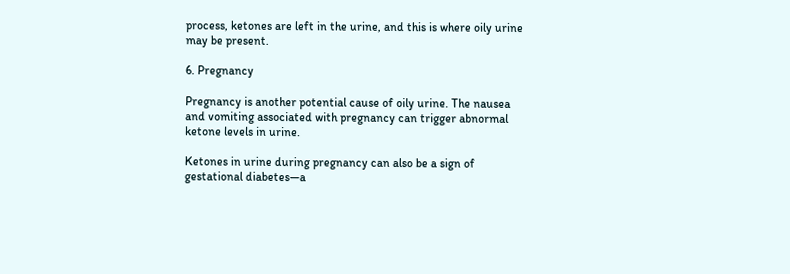process, ketones are left in the urine, and this is where oily urine may be present.

6. Pregnancy

Pregnancy is another potential cause of oily urine. The nausea and vomiting associated with pregnancy can trigger abnormal ketone levels in urine.

Ketones in urine during pregnancy can also be a sign of gestational diabetes—a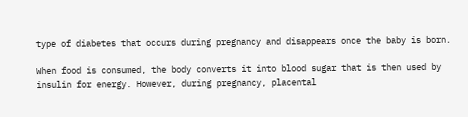type of diabetes that occurs during pregnancy and disappears once the baby is born.

When food is consumed, the body converts it into blood sugar that is then used by insulin for energy. However, during pregnancy, placental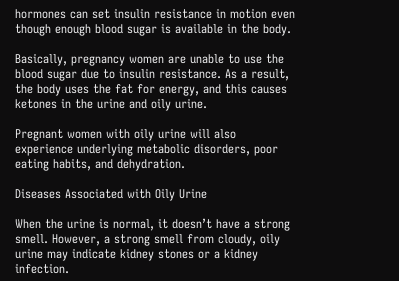hormones can set insulin resistance in motion even though enough blood sugar is available in the body.

Basically, pregnancy women are unable to use the blood sugar due to insulin resistance. As a result, the body uses the fat for energy, and this causes ketones in the urine and oily urine.

Pregnant women with oily urine will also experience underlying metabolic disorders, poor eating habits, and dehydration.

Diseases Associated with Oily Urine

When the urine is normal, it doesn’t have a strong smell. However, a strong smell from cloudy, oily urine may indicate kidney stones or a kidney infection.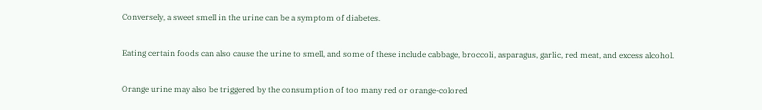Conversely, a sweet smell in the urine can be a symptom of diabetes.

Eating certain foods can also cause the urine to smell, and some of these include cabbage, broccoli, asparagus, garlic, red meat, and excess alcohol.

Orange urine may also be triggered by the consumption of too many red or orange-colored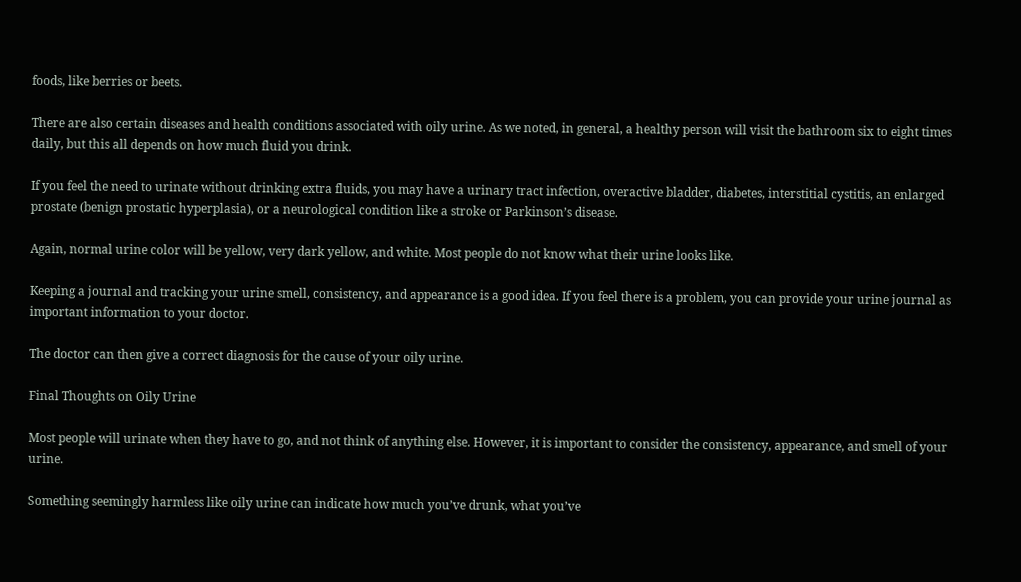foods, like berries or beets.

There are also certain diseases and health conditions associated with oily urine. As we noted, in general, a healthy person will visit the bathroom six to eight times daily, but this all depends on how much fluid you drink.

If you feel the need to urinate without drinking extra fluids, you may have a urinary tract infection, overactive bladder, diabetes, interstitial cystitis, an enlarged prostate (benign prostatic hyperplasia), or a neurological condition like a stroke or Parkinson’s disease.

Again, normal urine color will be yellow, very dark yellow, and white. Most people do not know what their urine looks like.

Keeping a journal and tracking your urine smell, consistency, and appearance is a good idea. If you feel there is a problem, you can provide your urine journal as important information to your doctor.

The doctor can then give a correct diagnosis for the cause of your oily urine.

Final Thoughts on Oily Urine

Most people will urinate when they have to go, and not think of anything else. However, it is important to consider the consistency, appearance, and smell of your urine.

Something seemingly harmless like oily urine can indicate how much you’ve drunk, what you’ve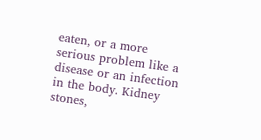eaten, or a more serious problem like a disease or an infection in the body. Kidney stones,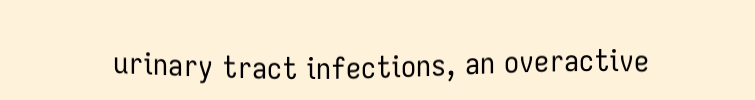urinary tract infections, an overactive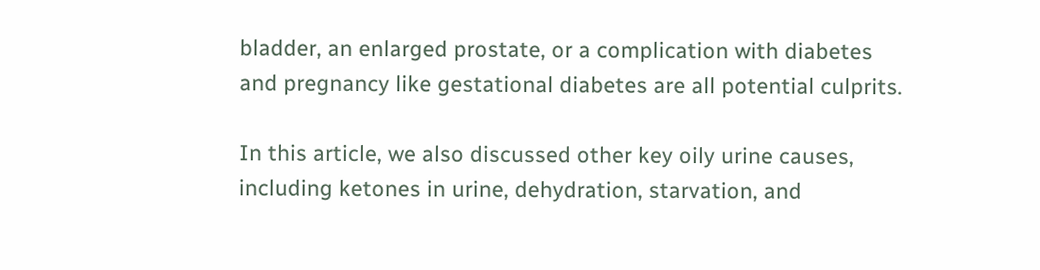bladder, an enlarged prostate, or a complication with diabetes and pregnancy like gestational diabetes are all potential culprits.

In this article, we also discussed other key oily urine causes, including ketones in urine, dehydration, starvation, and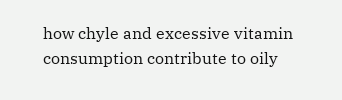how chyle and excessive vitamin consumption contribute to oily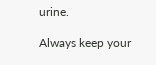urine.

Always keep your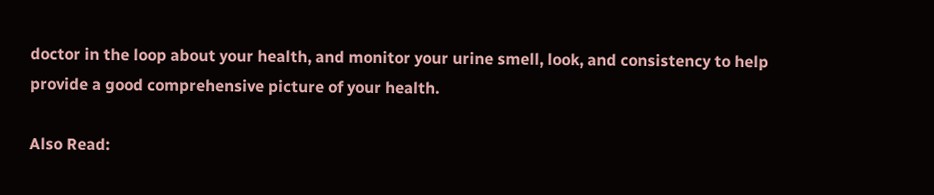doctor in the loop about your health, and monitor your urine smell, look, and consistency to help provide a good comprehensive picture of your health.

Also Read: